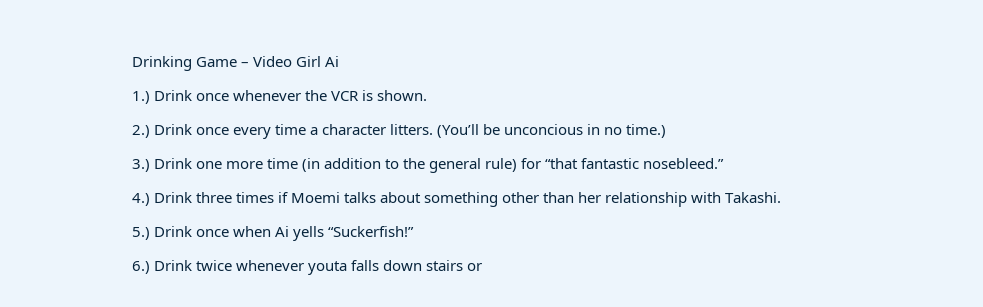Drinking Game – Video Girl Ai

1.) Drink once whenever the VCR is shown.

2.) Drink once every time a character litters. (You’ll be unconcious in no time.)

3.) Drink one more time (in addition to the general rule) for “that fantastic nosebleed.”

4.) Drink three times if Moemi talks about something other than her relationship with Takashi.

5.) Drink once when Ai yells “Suckerfish!”

6.) Drink twice whenever youta falls down stairs or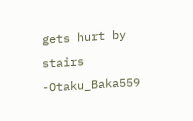gets hurt by stairs -Otaku_Baka559